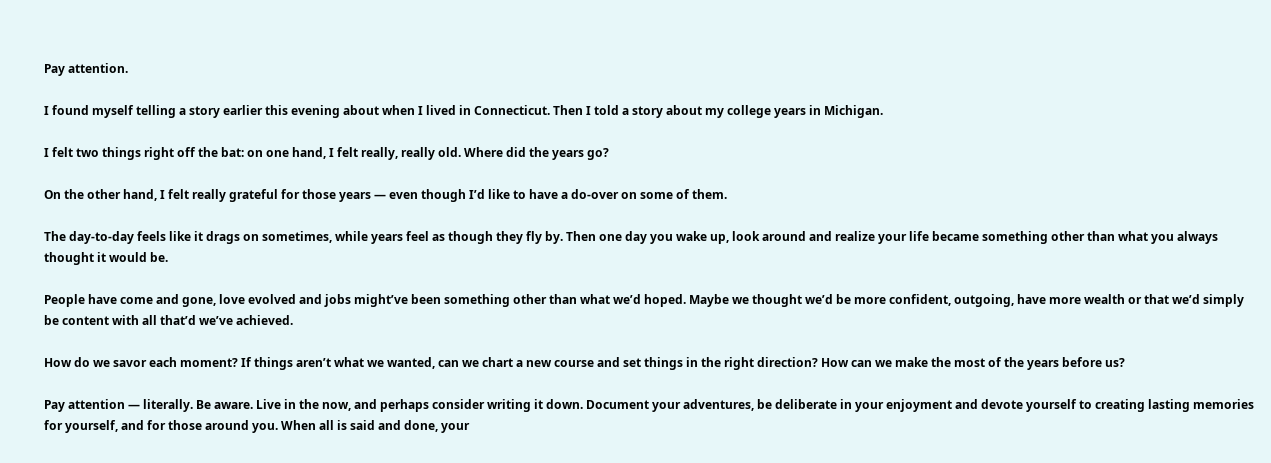Pay attention.

I found myself telling a story earlier this evening about when I lived in Connecticut. Then I told a story about my college years in Michigan.

I felt two things right off the bat: on one hand, I felt really, really old. Where did the years go?

On the other hand, I felt really grateful for those years — even though I’d like to have a do-over on some of them.

The day-to-day feels like it drags on sometimes, while years feel as though they fly by. Then one day you wake up, look around and realize your life became something other than what you always thought it would be.

People have come and gone, love evolved and jobs might’ve been something other than what we’d hoped. Maybe we thought we’d be more confident, outgoing, have more wealth or that we’d simply be content with all that’d we’ve achieved.

How do we savor each moment? If things aren’t what we wanted, can we chart a new course and set things in the right direction? How can we make the most of the years before us?

Pay attention — literally. Be aware. Live in the now, and perhaps consider writing it down. Document your adventures, be deliberate in your enjoyment and devote yourself to creating lasting memories for yourself, and for those around you. When all is said and done, your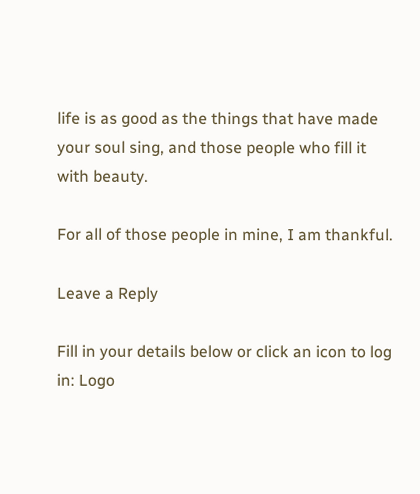life is as good as the things that have made your soul sing, and those people who fill it with beauty.

For all of those people in mine, I am thankful.

Leave a Reply

Fill in your details below or click an icon to log in: Logo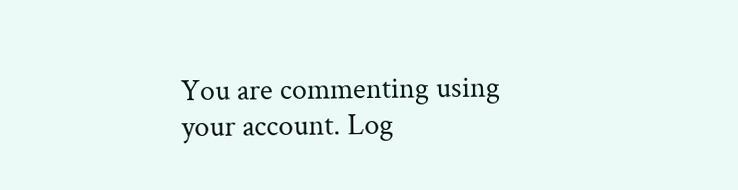You are commenting using your account. Log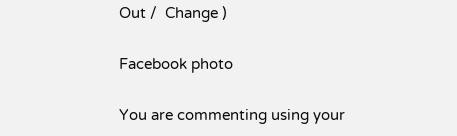Out /  Change )

Facebook photo

You are commenting using your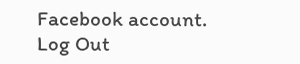Facebook account. Log Out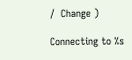/  Change )

Connecting to %s